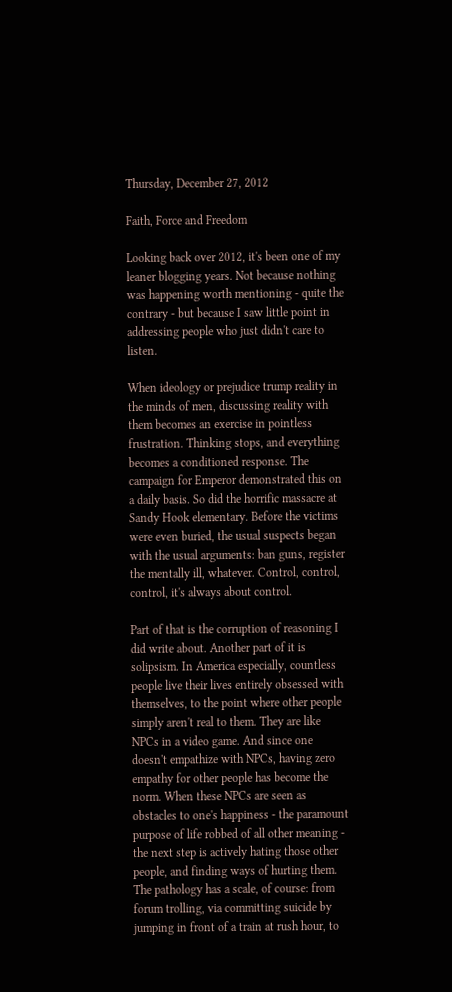Thursday, December 27, 2012

Faith, Force and Freedom

Looking back over 2012, it's been one of my leaner blogging years. Not because nothing was happening worth mentioning - quite the contrary - but because I saw little point in addressing people who just didn't care to listen.

When ideology or prejudice trump reality in the minds of men, discussing reality with them becomes an exercise in pointless frustration. Thinking stops, and everything becomes a conditioned response. The campaign for Emperor demonstrated this on a daily basis. So did the horrific massacre at Sandy Hook elementary. Before the victims were even buried, the usual suspects began with the usual arguments: ban guns, register the mentally ill, whatever. Control, control, control, it's always about control.

Part of that is the corruption of reasoning I did write about. Another part of it is solipsism. In America especially, countless people live their lives entirely obsessed with themselves, to the point where other people simply aren't real to them. They are like NPCs in a video game. And since one doesn't empathize with NPCs, having zero empathy for other people has become the norm. When these NPCs are seen as obstacles to one's happiness - the paramount purpose of life robbed of all other meaning - the next step is actively hating those other people, and finding ways of hurting them. The pathology has a scale, of course: from forum trolling, via committing suicide by jumping in front of a train at rush hour, to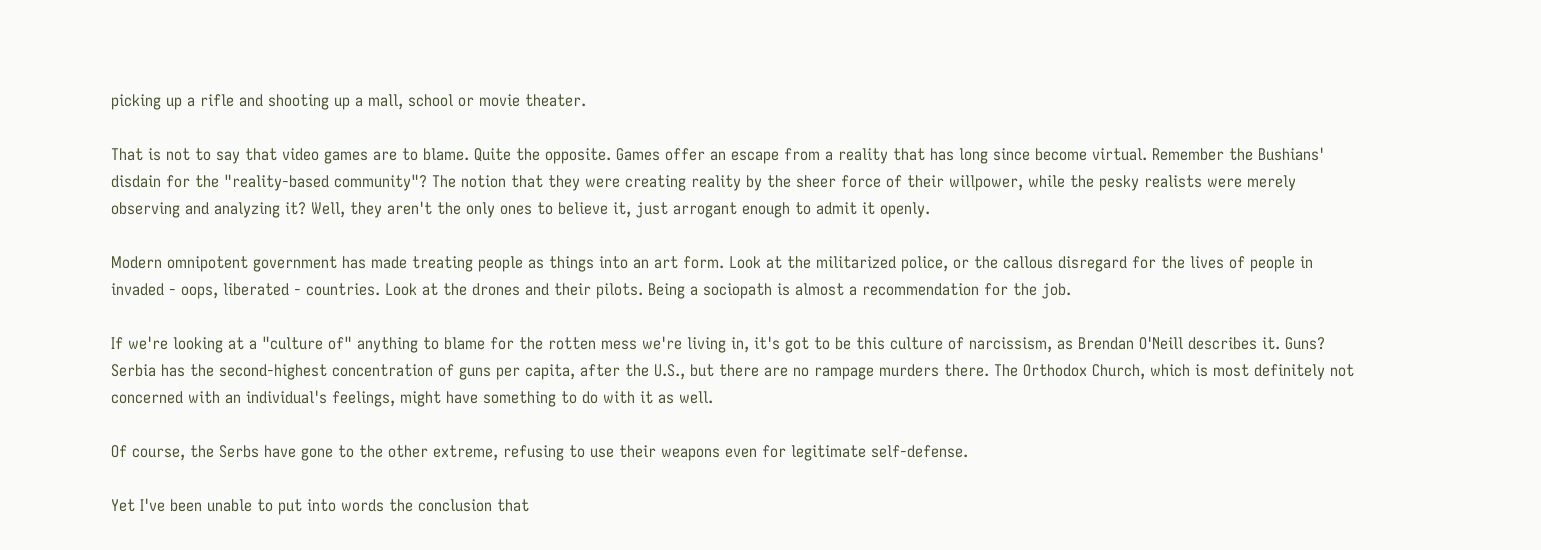picking up a rifle and shooting up a mall, school or movie theater.

That is not to say that video games are to blame. Quite the opposite. Games offer an escape from a reality that has long since become virtual. Remember the Bushians' disdain for the "reality-based community"? The notion that they were creating reality by the sheer force of their willpower, while the pesky realists were merely observing and analyzing it? Well, they aren't the only ones to believe it, just arrogant enough to admit it openly.

Modern omnipotent government has made treating people as things into an art form. Look at the militarized police, or the callous disregard for the lives of people in invaded - oops, liberated - countries. Look at the drones and their pilots. Being a sociopath is almost a recommendation for the job.

If we're looking at a "culture of" anything to blame for the rotten mess we're living in, it's got to be this culture of narcissism, as Brendan O'Neill describes it. Guns? Serbia has the second-highest concentration of guns per capita, after the U.S., but there are no rampage murders there. The Orthodox Church, which is most definitely not concerned with an individual's feelings, might have something to do with it as well.

Of course, the Serbs have gone to the other extreme, refusing to use their weapons even for legitimate self-defense.

Yet I've been unable to put into words the conclusion that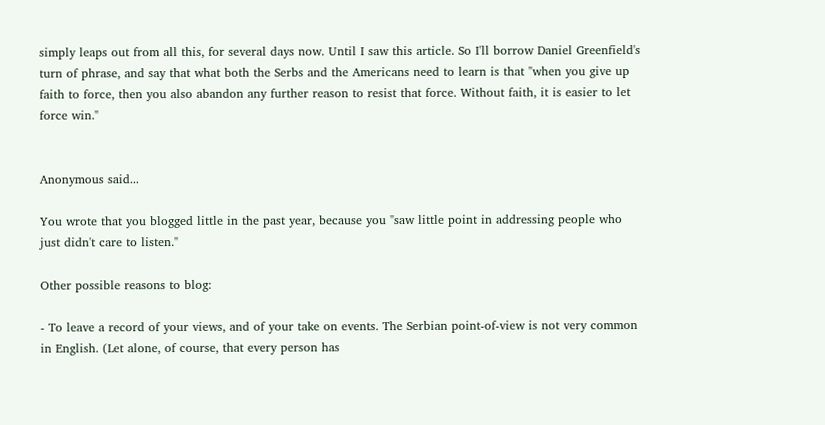simply leaps out from all this, for several days now. Until I saw this article. So I'll borrow Daniel Greenfield's turn of phrase, and say that what both the Serbs and the Americans need to learn is that "when you give up faith to force, then you also abandon any further reason to resist that force. Without faith, it is easier to let force win."


Anonymous said...

You wrote that you blogged little in the past year, because you "saw little point in addressing people who just didn't care to listen."

Other possible reasons to blog:

- To leave a record of your views, and of your take on events. The Serbian point-of-view is not very common in English. (Let alone, of course, that every person has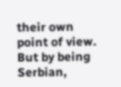their own point of view. But by being Serbian,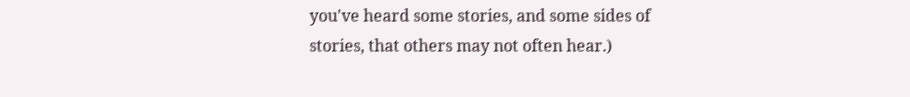you've heard some stories, and some sides of stories, that others may not often hear.)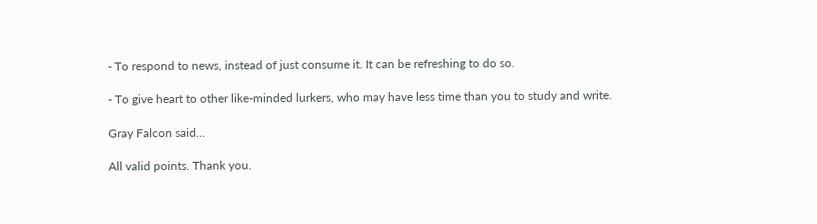- To respond to news, instead of just consume it. It can be refreshing to do so.

- To give heart to other like-minded lurkers, who may have less time than you to study and write.

Gray Falcon said...

All valid points. Thank you.